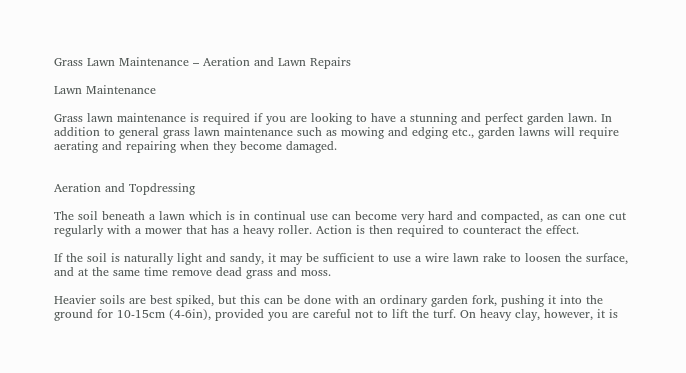Grass Lawn Maintenance – Aeration and Lawn Repairs

Lawn Maintenance

Grass lawn maintenance is required if you are looking to have a stunning and perfect garden lawn. In addition to general grass lawn maintenance such as mowing and edging etc., garden lawns will require aerating and repairing when they become damaged.


Aeration and Topdressing

The soil beneath a lawn which is in continual use can become very hard and compacted, as can one cut regularly with a mower that has a heavy roller. Action is then required to counteract the effect.

If the soil is naturally light and sandy, it may be sufficient to use a wire lawn rake to loosen the surface, and at the same time remove dead grass and moss.

Heavier soils are best spiked, but this can be done with an ordinary garden fork, pushing it into the ground for 10-15cm (4-6in), provided you are careful not to lift the turf. On heavy clay, however, it is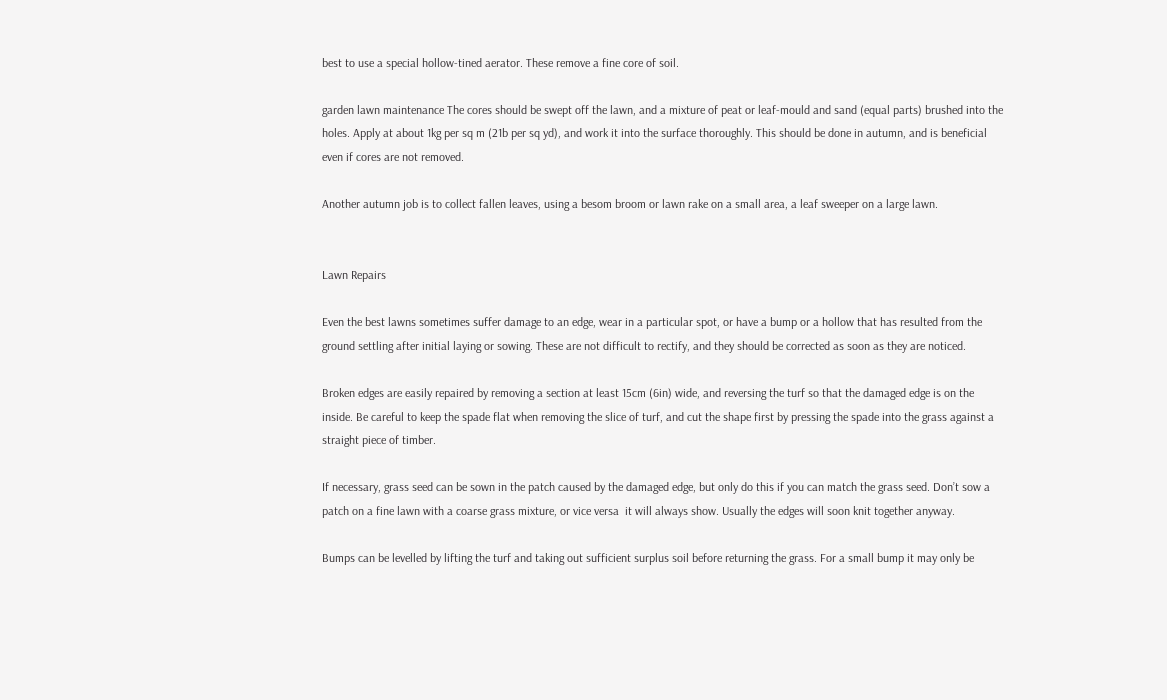best to use a special hollow-tined aerator. These remove a fine core of soil.

garden lawn maintenance The cores should be swept off the lawn, and a mixture of peat or leaf-mould and sand (equal parts) brushed into the holes. Apply at about 1kg per sq m (21b per sq yd), and work it into the surface thoroughly. This should be done in autumn, and is beneficial even if cores are not removed.

Another autumn job is to collect fallen leaves, using a besom broom or lawn rake on a small area, a leaf sweeper on a large lawn.


Lawn Repairs

Even the best lawns sometimes suffer damage to an edge, wear in a particular spot, or have a bump or a hollow that has resulted from the ground settling after initial laying or sowing. These are not difficult to rectify, and they should be corrected as soon as they are noticed.

Broken edges are easily repaired by removing a section at least 15cm (6in) wide, and reversing the turf so that the damaged edge is on the inside. Be careful to keep the spade flat when removing the slice of turf, and cut the shape first by pressing the spade into the grass against a straight piece of timber.

If necessary, grass seed can be sown in the patch caused by the damaged edge, but only do this if you can match the grass seed. Don’t sow a patch on a fine lawn with a coarse grass mixture, or vice versa  it will always show. Usually the edges will soon knit together anyway.

Bumps can be levelled by lifting the turf and taking out sufficient surplus soil before returning the grass. For a small bump it may only be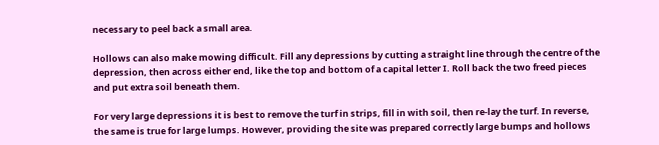necessary to peel back a small area.

Hollows can also make mowing difficult. Fill any depressions by cutting a straight line through the centre of the depression, then across either end, like the top and bottom of a capital letter I. Roll back the two freed pieces and put extra soil beneath them.

For very large depressions it is best to remove the turf in strips, fill in with soil, then re-lay the turf. In reverse, the same is true for large lumps. However, providing the site was prepared correctly large bumps and hollows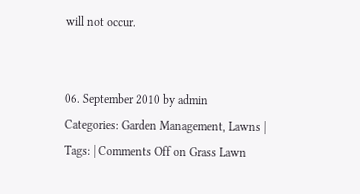will not occur.


06. September 2010 by admin
Categories: Garden Management, Lawns | Tags: | Comments Off on Grass Lawn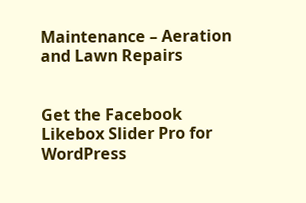Maintenance – Aeration and Lawn Repairs


Get the Facebook Likebox Slider Pro for WordPress